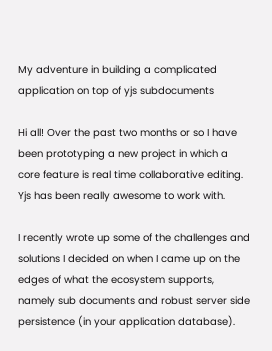My adventure in building a complicated application on top of yjs subdocuments

Hi all! Over the past two months or so I have been prototyping a new project in which a core feature is real time collaborative editing. Yjs has been really awesome to work with.

I recently wrote up some of the challenges and solutions I decided on when I came up on the edges of what the ecosystem supports, namely sub documents and robust server side persistence (in your application database).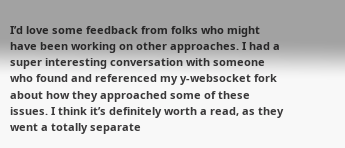I’d love some feedback from folks who might have been working on other approaches. I had a super interesting conversation with someone who found and referenced my y-websocket fork about how they approached some of these issues. I think it’s definitely worth a read, as they went a totally separate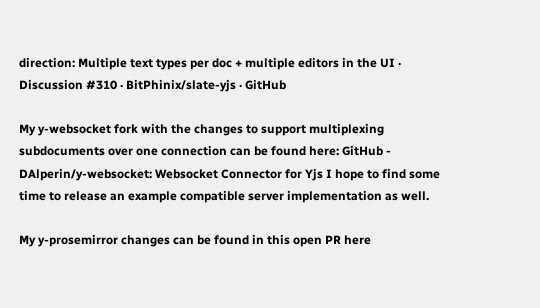direction: Multiple text types per doc + multiple editors in the UI · Discussion #310 · BitPhinix/slate-yjs · GitHub

My y-websocket fork with the changes to support multiplexing subdocuments over one connection can be found here: GitHub - DAlperin/y-websocket: Websocket Connector for Yjs I hope to find some time to release an example compatible server implementation as well.

My y-prosemirror changes can be found in this open PR here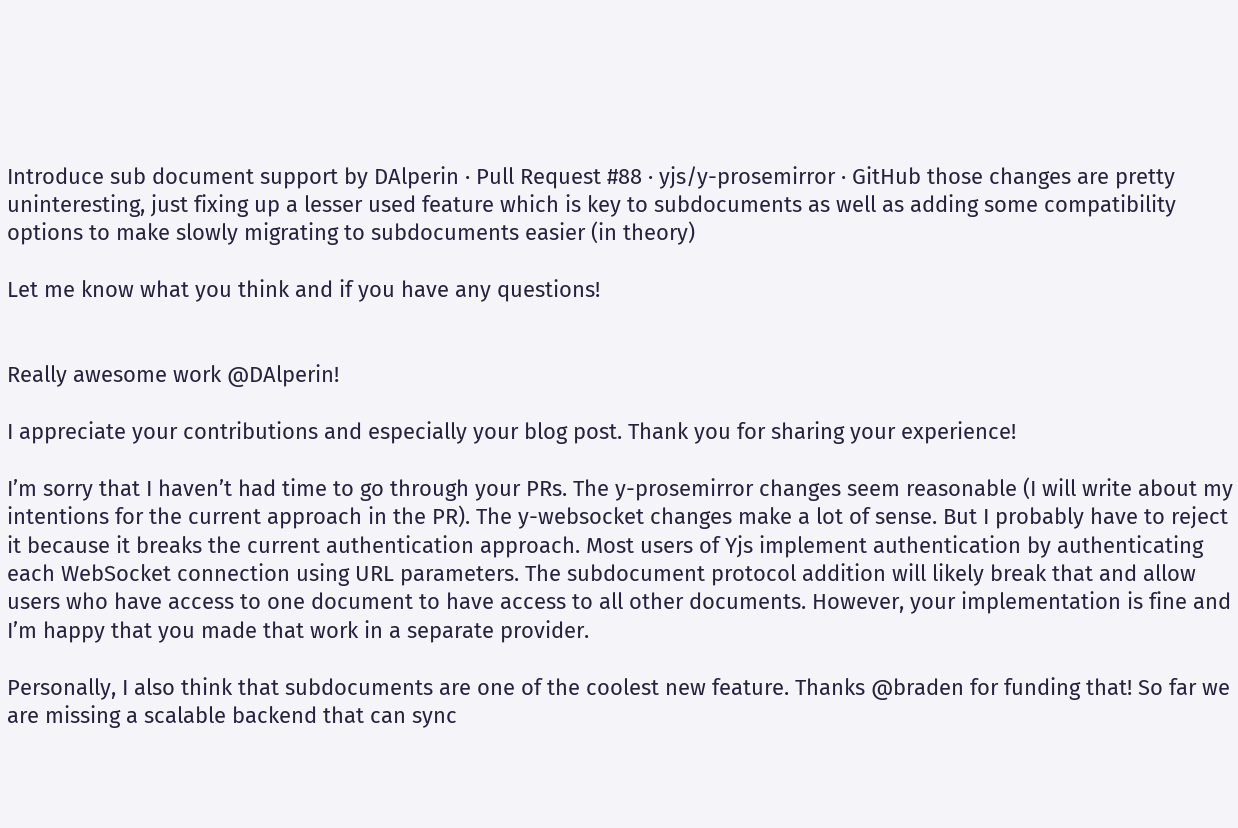Introduce sub document support by DAlperin · Pull Request #88 · yjs/y-prosemirror · GitHub those changes are pretty uninteresting, just fixing up a lesser used feature which is key to subdocuments as well as adding some compatibility options to make slowly migrating to subdocuments easier (in theory)

Let me know what you think and if you have any questions!


Really awesome work @DAlperin!

I appreciate your contributions and especially your blog post. Thank you for sharing your experience!

I’m sorry that I haven’t had time to go through your PRs. The y-prosemirror changes seem reasonable (I will write about my intentions for the current approach in the PR). The y-websocket changes make a lot of sense. But I probably have to reject it because it breaks the current authentication approach. Most users of Yjs implement authentication by authenticating each WebSocket connection using URL parameters. The subdocument protocol addition will likely break that and allow users who have access to one document to have access to all other documents. However, your implementation is fine and I’m happy that you made that work in a separate provider.

Personally, I also think that subdocuments are one of the coolest new feature. Thanks @braden for funding that! So far we are missing a scalable backend that can sync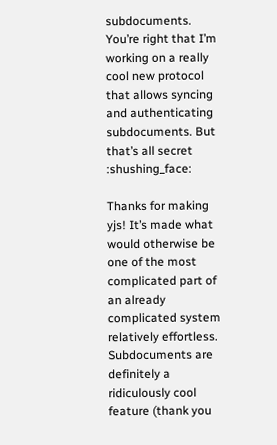subdocuments. You’re right that I’m working on a really cool new protocol that allows syncing and authenticating subdocuments. But that’s all secret :shushing_face:

Thanks for making yjs! It’s made what would otherwise be one of the most complicated part of an already complicated system relatively effortless. Subdocuments are definitely a ridiculously cool feature (thank you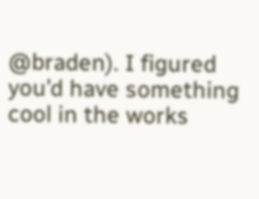@braden). I figured you’d have something cool in the works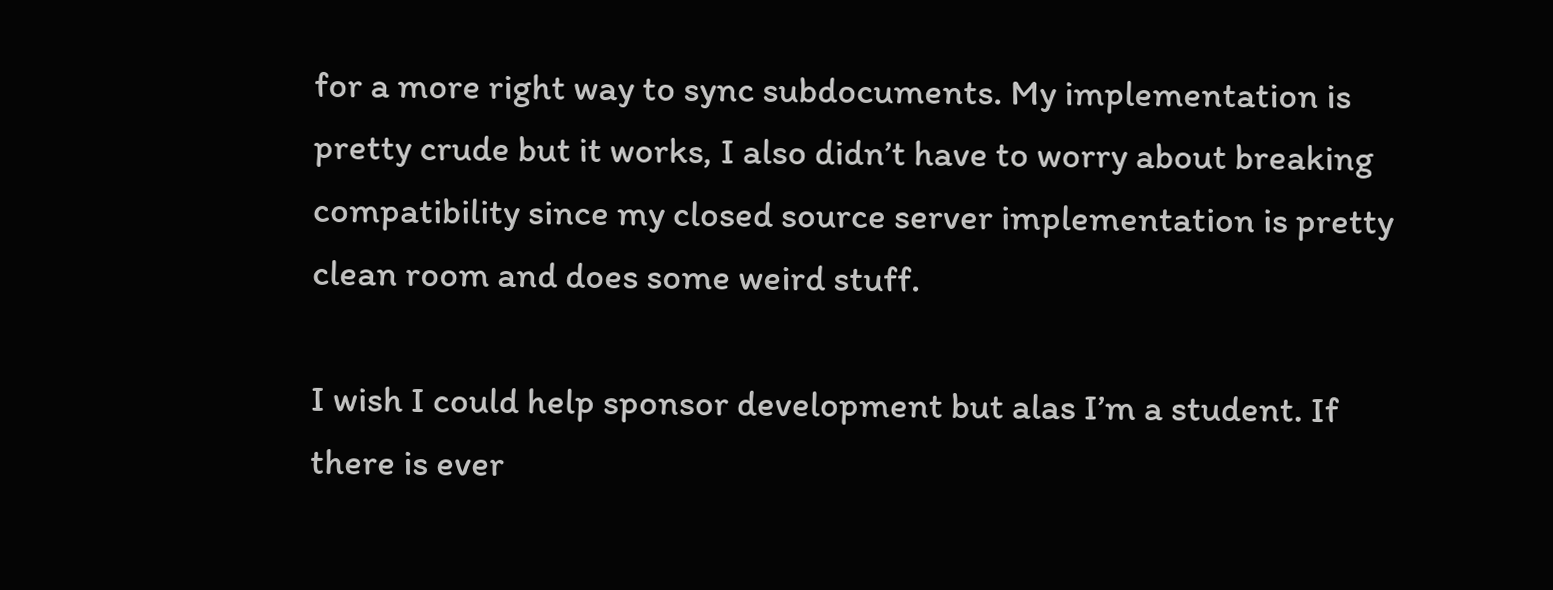for a more right way to sync subdocuments. My implementation is pretty crude but it works, I also didn’t have to worry about breaking compatibility since my closed source server implementation is pretty clean room and does some weird stuff.

I wish I could help sponsor development but alas I’m a student. If there is ever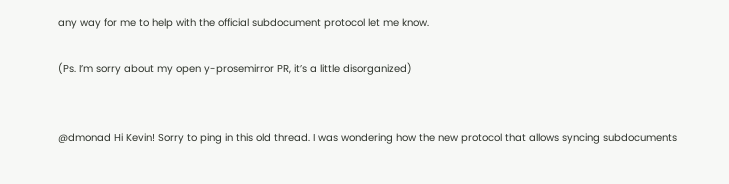any way for me to help with the official subdocument protocol let me know.

(Ps. I’m sorry about my open y-prosemirror PR, it’s a little disorganized)


@dmonad Hi Kevin! Sorry to ping in this old thread. I was wondering how the new protocol that allows syncing subdocuments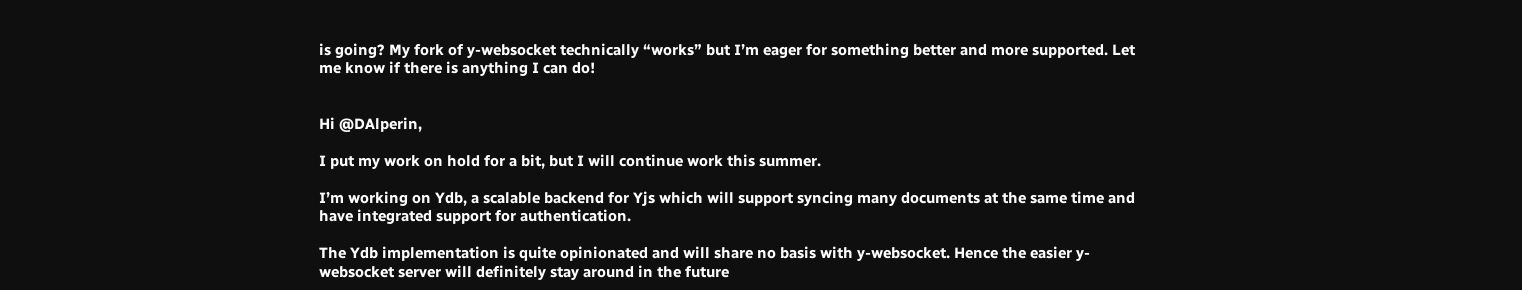is going? My fork of y-websocket technically “works” but I’m eager for something better and more supported. Let me know if there is anything I can do!


Hi @DAlperin,

I put my work on hold for a bit, but I will continue work this summer.

I’m working on Ydb, a scalable backend for Yjs which will support syncing many documents at the same time and have integrated support for authentication.

The Ydb implementation is quite opinionated and will share no basis with y-websocket. Hence the easier y-websocket server will definitely stay around in the future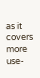as it covers more use-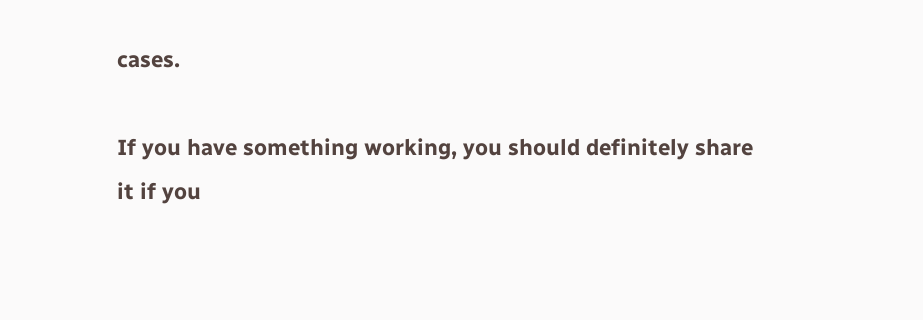cases.

If you have something working, you should definitely share it if you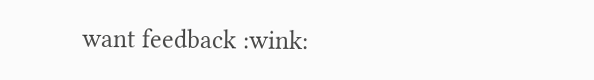want feedback :wink: